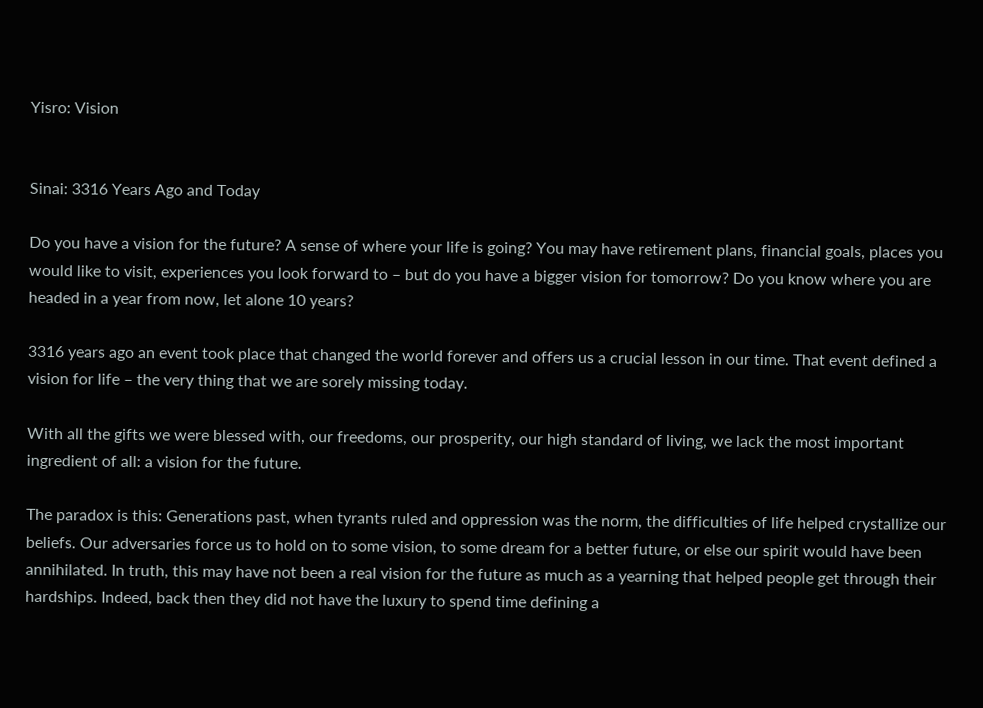Yisro: Vision


Sinai: 3316 Years Ago and Today

Do you have a vision for the future? A sense of where your life is going? You may have retirement plans, financial goals, places you would like to visit, experiences you look forward to – but do you have a bigger vision for tomorrow? Do you know where you are headed in a year from now, let alone 10 years?

3316 years ago an event took place that changed the world forever and offers us a crucial lesson in our time. That event defined a vision for life – the very thing that we are sorely missing today.

With all the gifts we were blessed with, our freedoms, our prosperity, our high standard of living, we lack the most important ingredient of all: a vision for the future.

The paradox is this: Generations past, when tyrants ruled and oppression was the norm, the difficulties of life helped crystallize our beliefs. Our adversaries force us to hold on to some vision, to some dream for a better future, or else our spirit would have been annihilated. In truth, this may have not been a real vision for the future as much as a yearning that helped people get through their hardships. Indeed, back then they did not have the luxury to spend time defining a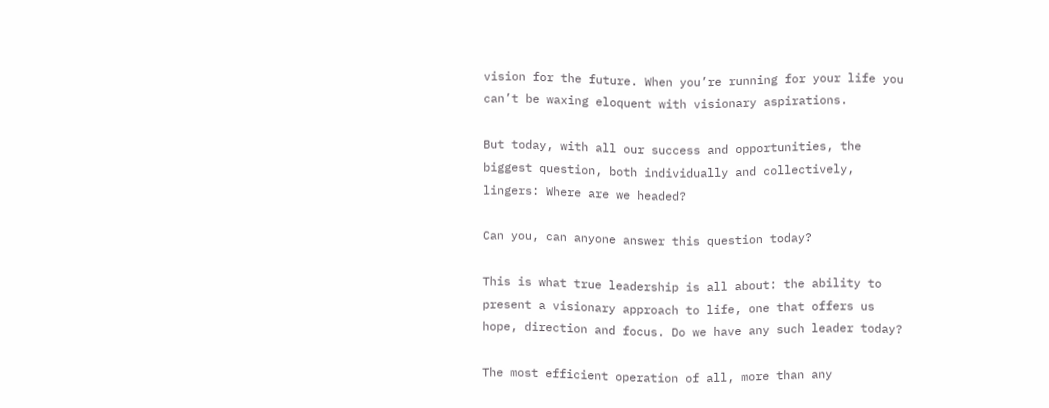vision for the future. When you’re running for your life you can’t be waxing eloquent with visionary aspirations.

But today, with all our success and opportunities, the biggest question, both individually and collectively, lingers: Where are we headed?

Can you, can anyone answer this question today?

This is what true leadership is all about: the ability to present a visionary approach to life, one that offers us hope, direction and focus. Do we have any such leader today?

The most efficient operation of all, more than any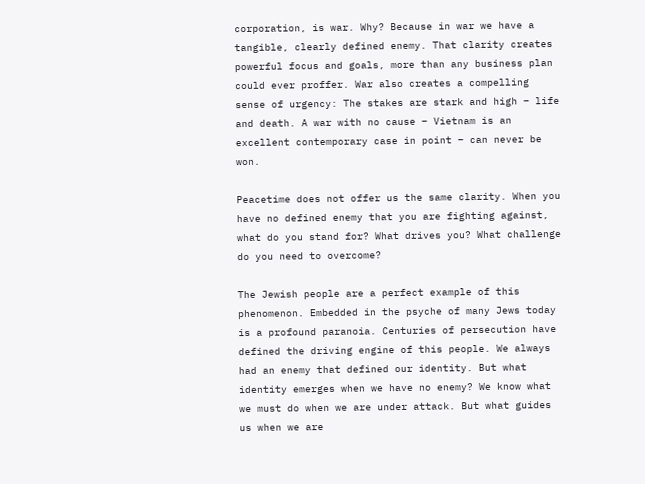corporation, is war. Why? Because in war we have a tangible, clearly defined enemy. That clarity creates powerful focus and goals, more than any business plan could ever proffer. War also creates a compelling sense of urgency: The stakes are stark and high – life and death. A war with no cause – Vietnam is an excellent contemporary case in point – can never be won.

Peacetime does not offer us the same clarity. When you have no defined enemy that you are fighting against, what do you stand for? What drives you? What challenge do you need to overcome?

The Jewish people are a perfect example of this phenomenon. Embedded in the psyche of many Jews today is a profound paranoia. Centuries of persecution have defined the driving engine of this people. We always had an enemy that defined our identity. But what identity emerges when we have no enemy? We know what we must do when we are under attack. But what guides us when we are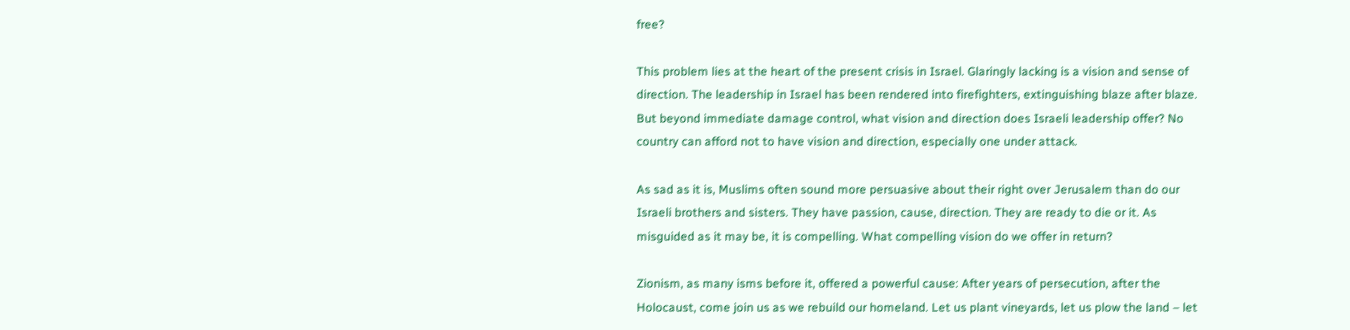free?

This problem lies at the heart of the present crisis in Israel. Glaringly lacking is a vision and sense of direction. The leadership in Israel has been rendered into firefighters, extinguishing blaze after blaze. But beyond immediate damage control, what vision and direction does Israeli leadership offer? No country can afford not to have vision and direction, especially one under attack.

As sad as it is, Muslims often sound more persuasive about their right over Jerusalem than do our Israeli brothers and sisters. They have passion, cause, direction. They are ready to die or it. As misguided as it may be, it is compelling. What compelling vision do we offer in return?

Zionism, as many isms before it, offered a powerful cause: After years of persecution, after the Holocaust, come join us as we rebuild our homeland. Let us plant vineyards, let us plow the land – let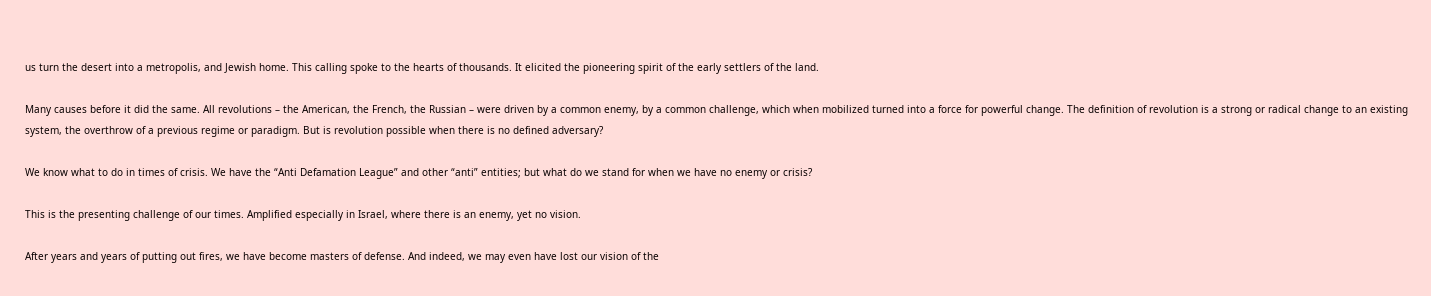us turn the desert into a metropolis, and Jewish home. This calling spoke to the hearts of thousands. It elicited the pioneering spirit of the early settlers of the land.

Many causes before it did the same. All revolutions – the American, the French, the Russian – were driven by a common enemy, by a common challenge, which when mobilized turned into a force for powerful change. The definition of revolution is a strong or radical change to an existing system, the overthrow of a previous regime or paradigm. But is revolution possible when there is no defined adversary?

We know what to do in times of crisis. We have the “Anti Defamation League” and other “anti” entities; but what do we stand for when we have no enemy or crisis?

This is the presenting challenge of our times. Amplified especially in Israel, where there is an enemy, yet no vision.

After years and years of putting out fires, we have become masters of defense. And indeed, we may even have lost our vision of the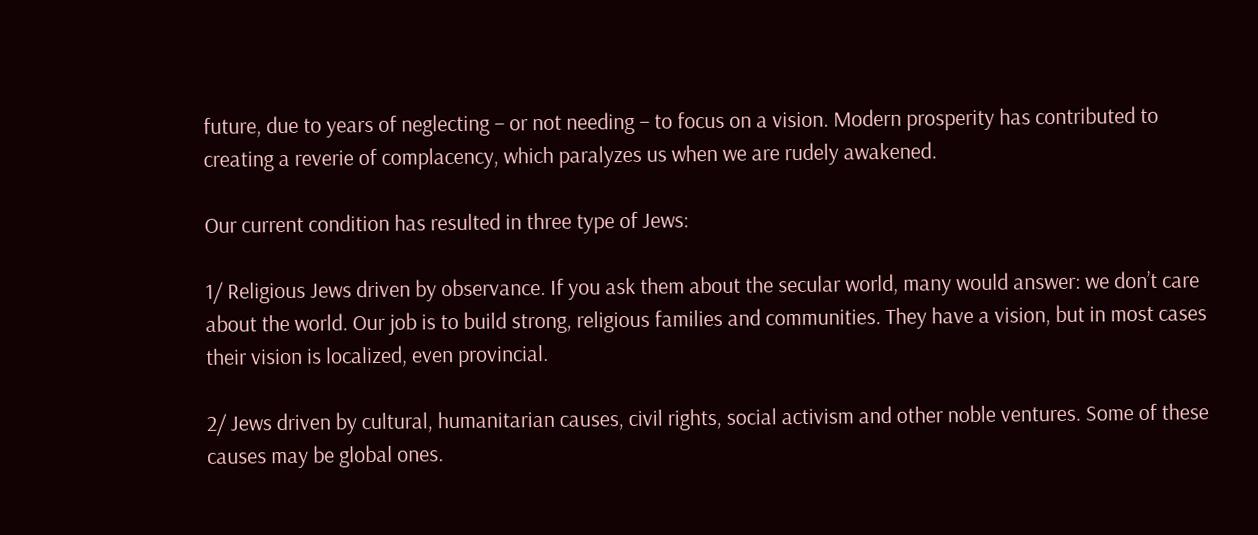future, due to years of neglecting – or not needing – to focus on a vision. Modern prosperity has contributed to creating a reverie of complacency, which paralyzes us when we are rudely awakened.

Our current condition has resulted in three type of Jews:

1/ Religious Jews driven by observance. If you ask them about the secular world, many would answer: we don’t care about the world. Our job is to build strong, religious families and communities. They have a vision, but in most cases their vision is localized, even provincial.

2/ Jews driven by cultural, humanitarian causes, civil rights, social activism and other noble ventures. Some of these causes may be global ones.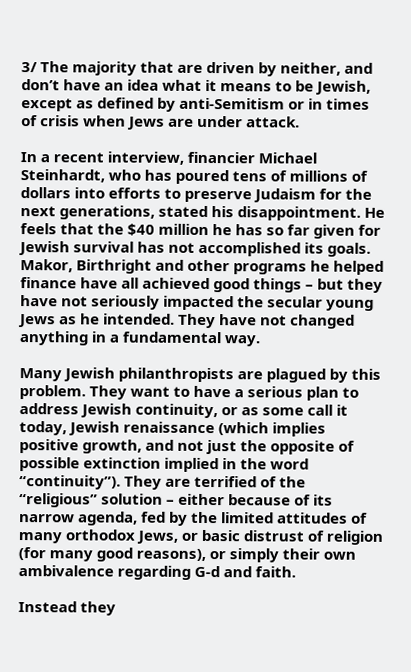3/ The majority that are driven by neither, and don’t have an idea what it means to be Jewish, except as defined by anti-Semitism or in times of crisis when Jews are under attack.

In a recent interview, financier Michael Steinhardt, who has poured tens of millions of dollars into efforts to preserve Judaism for the next generations, stated his disappointment. He feels that the $40 million he has so far given for Jewish survival has not accomplished its goals. Makor, Birthright and other programs he helped finance have all achieved good things – but they have not seriously impacted the secular young Jews as he intended. They have not changed anything in a fundamental way.

Many Jewish philanthropists are plagued by this problem. They want to have a serious plan to address Jewish continuity, or as some call it today, Jewish renaissance (which implies positive growth, and not just the opposite of possible extinction implied in the word “continuity”). They are terrified of the “religious” solution – either because of its narrow agenda, fed by the limited attitudes of many orthodox Jews, or basic distrust of religion (for many good reasons), or simply their own ambivalence regarding G-d and faith.

Instead they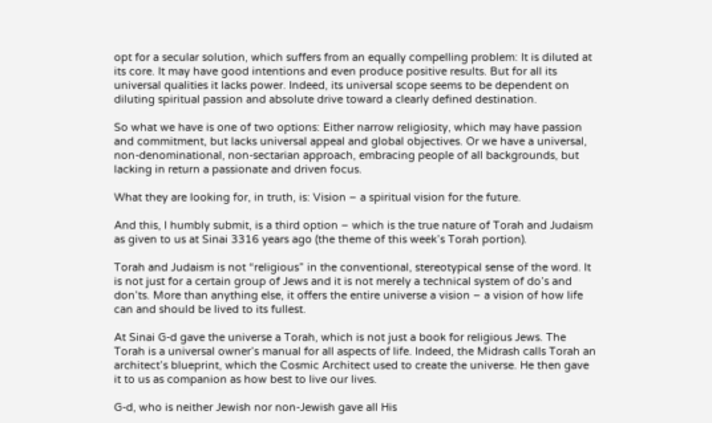opt for a secular solution, which suffers from an equally compelling problem: It is diluted at its core. It may have good intentions and even produce positive results. But for all its universal qualities it lacks power. Indeed, its universal scope seems to be dependent on diluting spiritual passion and absolute drive toward a clearly defined destination.

So what we have is one of two options: Either narrow religiosity, which may have passion and commitment, but lacks universal appeal and global objectives. Or we have a universal, non-denominational, non-sectarian approach, embracing people of all backgrounds, but lacking in return a passionate and driven focus.

What they are looking for, in truth, is: Vision – a spiritual vision for the future.

And this, I humbly submit, is a third option – which is the true nature of Torah and Judaism as given to us at Sinai 3316 years ago (the theme of this week’s Torah portion).

Torah and Judaism is not “religious” in the conventional, stereotypical sense of the word. It is not just for a certain group of Jews and it is not merely a technical system of do’s and don’ts. More than anything else, it offers the entire universe a vision – a vision of how life can and should be lived to its fullest.

At Sinai G-d gave the universe a Torah, which is not just a book for religious Jews. The Torah is a universal owner’s manual for all aspects of life. Indeed, the Midrash calls Torah an architect’s blueprint, which the Cosmic Architect used to create the universe. He then gave it to us as companion as how best to live our lives.

G-d, who is neither Jewish nor non-Jewish gave all His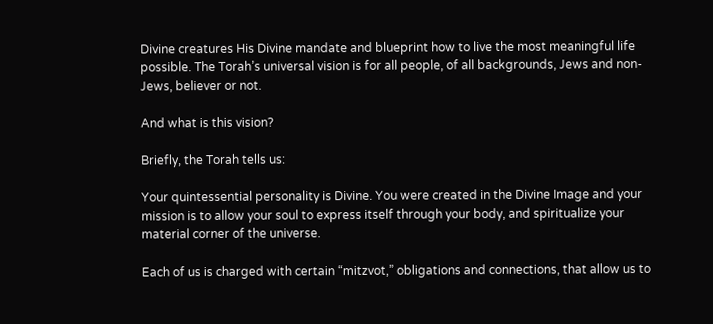Divine creatures His Divine mandate and blueprint how to live the most meaningful life possible. The Torah’s universal vision is for all people, of all backgrounds, Jews and non-Jews, believer or not.

And what is this vision?

Briefly, the Torah tells us:

Your quintessential personality is Divine. You were created in the Divine Image and your mission is to allow your soul to express itself through your body, and spiritualize your material corner of the universe.

Each of us is charged with certain “mitzvot,” obligations and connections, that allow us to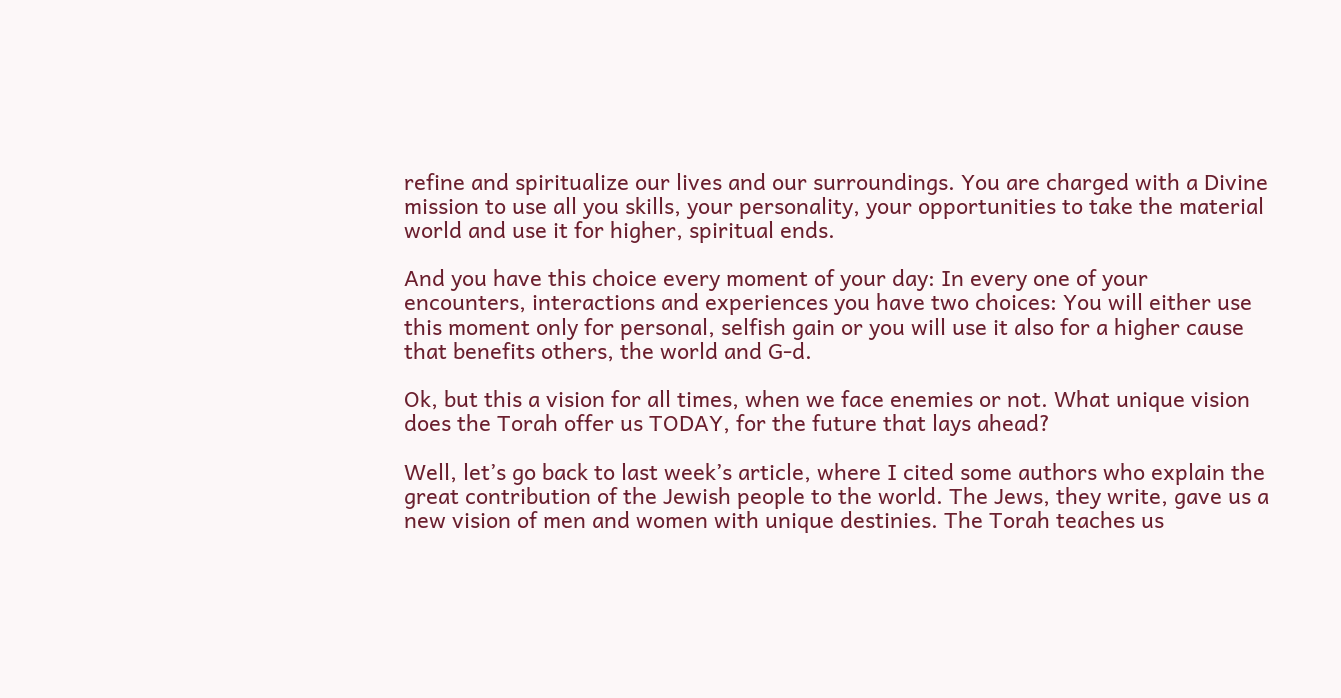refine and spiritualize our lives and our surroundings. You are charged with a Divine mission to use all you skills, your personality, your opportunities to take the material world and use it for higher, spiritual ends.

And you have this choice every moment of your day: In every one of your encounters, interactions and experiences you have two choices: You will either use this moment only for personal, selfish gain or you will use it also for a higher cause that benefits others, the world and G-d.

Ok, but this a vision for all times, when we face enemies or not. What unique vision does the Torah offer us TODAY, for the future that lays ahead?

Well, let’s go back to last week’s article, where I cited some authors who explain the great contribution of the Jewish people to the world. The Jews, they write, gave us a new vision of men and women with unique destinies. The Torah teaches us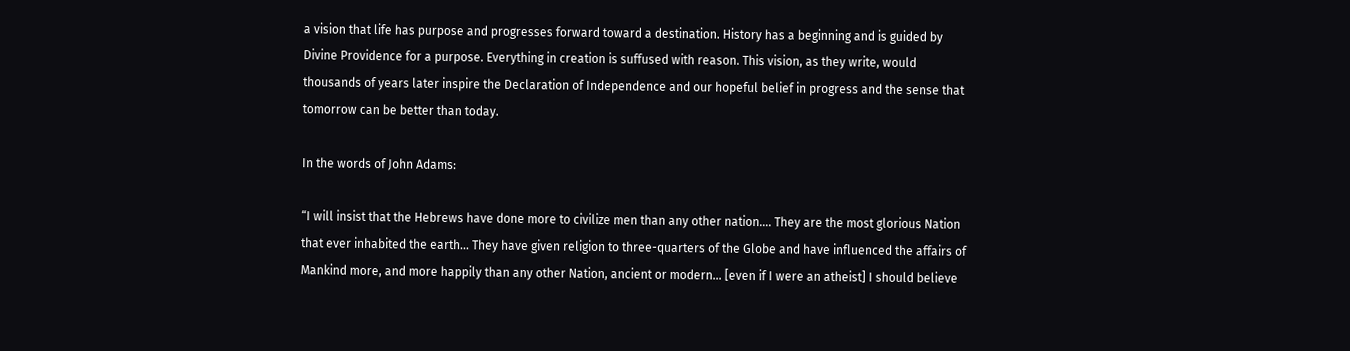a vision that life has purpose and progresses forward toward a destination. History has a beginning and is guided by Divine Providence for a purpose. Everything in creation is suffused with reason. This vision, as they write, would thousands of years later inspire the Declaration of Independence and our hopeful belief in progress and the sense that tomorrow can be better than today.

In the words of John Adams:

“I will insist that the Hebrews have done more to civilize men than any other nation…. They are the most glorious Nation that ever inhabited the earth… They have given religion to three-quarters of the Globe and have influenced the affairs of Mankind more, and more happily than any other Nation, ancient or modern… [even if I were an atheist] I should believe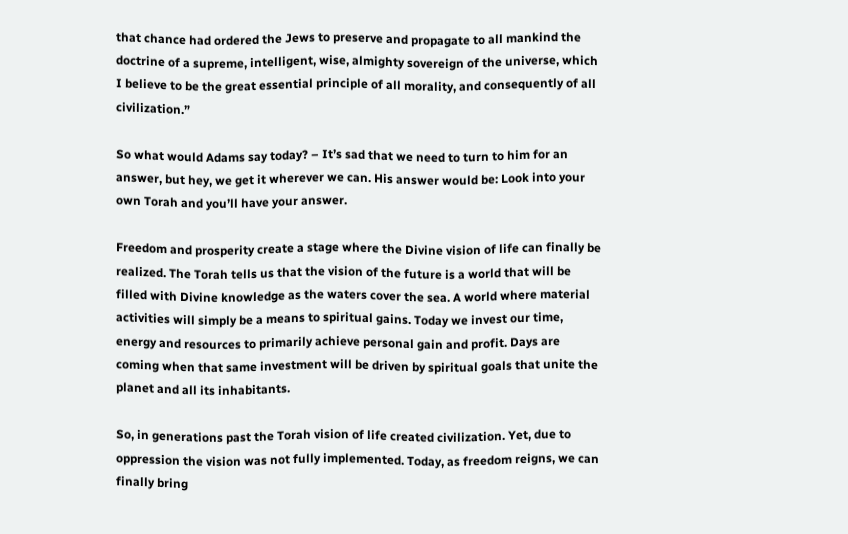that chance had ordered the Jews to preserve and propagate to all mankind the doctrine of a supreme, intelligent, wise, almighty sovereign of the universe, which I believe to be the great essential principle of all morality, and consequently of all civilization.”

So what would Adams say today? – It’s sad that we need to turn to him for an answer, but hey, we get it wherever we can. His answer would be: Look into your own Torah and you’ll have your answer.

Freedom and prosperity create a stage where the Divine vision of life can finally be realized. The Torah tells us that the vision of the future is a world that will be filled with Divine knowledge as the waters cover the sea. A world where material activities will simply be a means to spiritual gains. Today we invest our time, energy and resources to primarily achieve personal gain and profit. Days are coming when that same investment will be driven by spiritual goals that unite the planet and all its inhabitants.

So, in generations past the Torah vision of life created civilization. Yet, due to oppression the vision was not fully implemented. Today, as freedom reigns, we can finally bring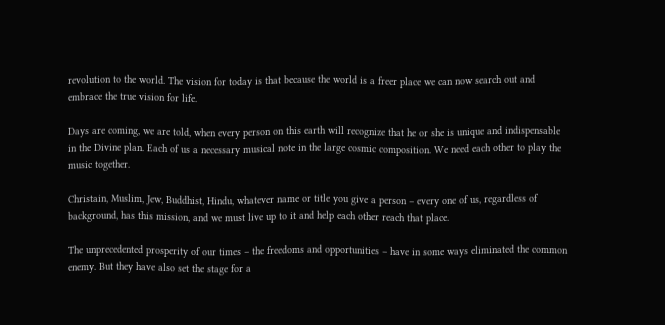revolution to the world. The vision for today is that because the world is a freer place we can now search out and embrace the true vision for life.

Days are coming, we are told, when every person on this earth will recognize that he or she is unique and indispensable in the Divine plan. Each of us a necessary musical note in the large cosmic composition. We need each other to play the music together.

Christain, Muslim, Jew, Buddhist, Hindu, whatever name or title you give a person – every one of us, regardless of background, has this mission, and we must live up to it and help each other reach that place.

The unprecedented prosperity of our times – the freedoms and opportunities – have in some ways eliminated the common enemy. But they have also set the stage for a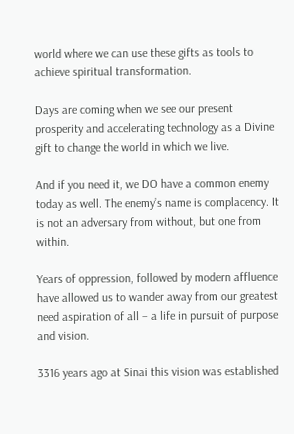world where we can use these gifts as tools to achieve spiritual transformation.

Days are coming when we see our present prosperity and accelerating technology as a Divine gift to change the world in which we live.

And if you need it, we DO have a common enemy today as well. The enemy’s name is complacency. It is not an adversary from without, but one from within.

Years of oppression, followed by modern affluence have allowed us to wander away from our greatest need aspiration of all – a life in pursuit of purpose and vision.

3316 years ago at Sinai this vision was established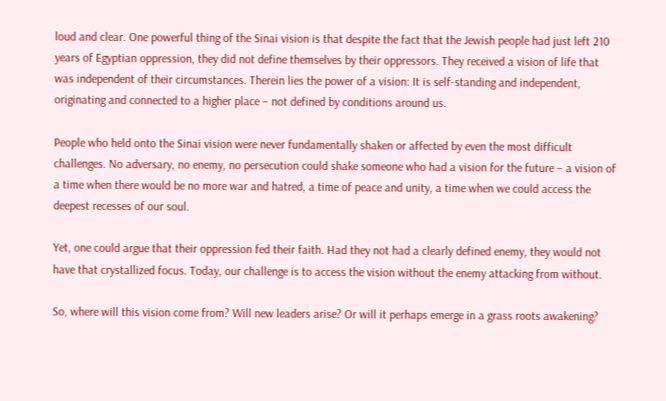loud and clear. One powerful thing of the Sinai vision is that despite the fact that the Jewish people had just left 210 years of Egyptian oppression, they did not define themselves by their oppressors. They received a vision of life that was independent of their circumstances. Therein lies the power of a vision: It is self-standing and independent, originating and connected to a higher place – not defined by conditions around us.

People who held onto the Sinai vision were never fundamentally shaken or affected by even the most difficult challenges. No adversary, no enemy, no persecution could shake someone who had a vision for the future – a vision of a time when there would be no more war and hatred, a time of peace and unity, a time when we could access the deepest recesses of our soul.

Yet, one could argue that their oppression fed their faith. Had they not had a clearly defined enemy, they would not have that crystallized focus. Today, our challenge is to access the vision without the enemy attacking from without.

So, where will this vision come from? Will new leaders arise? Or will it perhaps emerge in a grass roots awakening?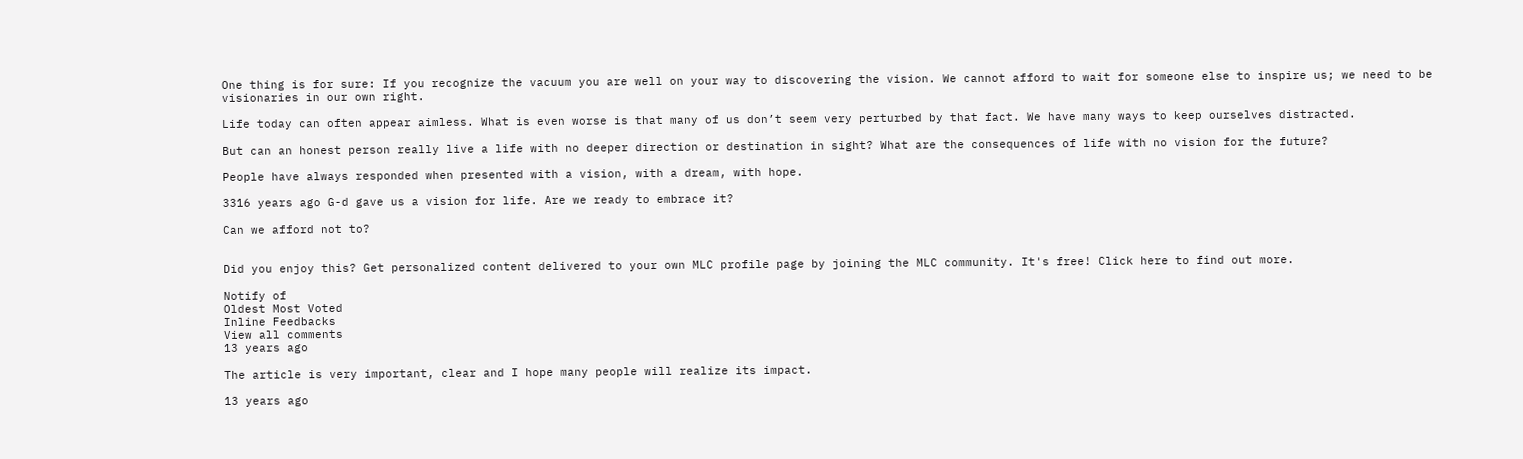One thing is for sure: If you recognize the vacuum you are well on your way to discovering the vision. We cannot afford to wait for someone else to inspire us; we need to be visionaries in our own right.

Life today can often appear aimless. What is even worse is that many of us don’t seem very perturbed by that fact. We have many ways to keep ourselves distracted.

But can an honest person really live a life with no deeper direction or destination in sight? What are the consequences of life with no vision for the future?

People have always responded when presented with a vision, with a dream, with hope.

3316 years ago G-d gave us a vision for life. Are we ready to embrace it?

Can we afford not to?


Did you enjoy this? Get personalized content delivered to your own MLC profile page by joining the MLC community. It's free! Click here to find out more.

Notify of
Oldest Most Voted
Inline Feedbacks
View all comments
13 years ago

The article is very important, clear and I hope many people will realize its impact.

13 years ago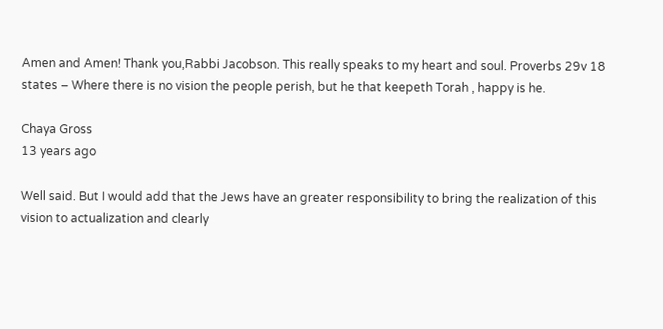Amen and Amen! Thank you,Rabbi Jacobson. This really speaks to my heart and soul. Proverbs 29v 18 states – Where there is no vision the people perish, but he that keepeth Torah , happy is he.

Chaya Gross
13 years ago

Well said. But I would add that the Jews have an greater responsibility to bring the realization of this vision to actualization and clearly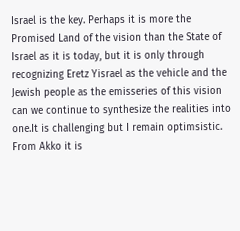Israel is the key. Perhaps it is more the Promised Land of the vision than the State of Israel as it is today, but it is only through recognizing Eretz Yisrael as the vehicle and the Jewish people as the emisseries of this vision can we continue to synthesize the realities into one.It is challenging but I remain optimsistic. From Akko it is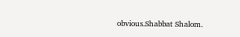obvious.Shabbat Shalom.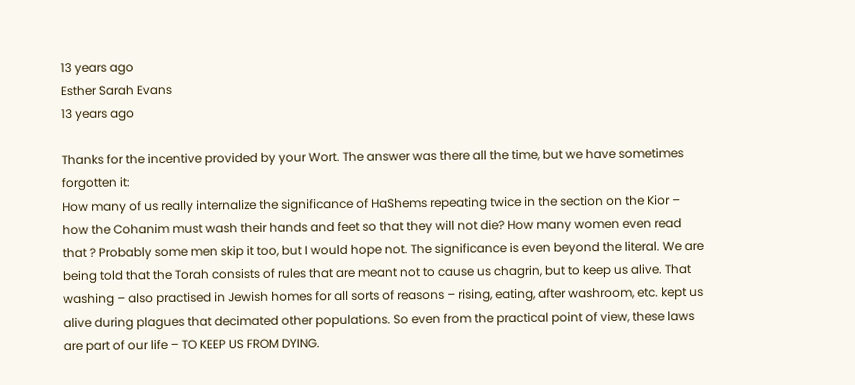13 years ago
Esther Sarah Evans
13 years ago

Thanks for the incentive provided by your Wort. The answer was there all the time, but we have sometimes forgotten it:
How many of us really internalize the significance of HaShems repeating twice in the section on the Kior – how the Cohanim must wash their hands and feet so that they will not die? How many women even read that ? Probably some men skip it too, but I would hope not. The significance is even beyond the literal. We are being told that the Torah consists of rules that are meant not to cause us chagrin, but to keep us alive. That washing – also practised in Jewish homes for all sorts of reasons – rising, eating, after washroom, etc. kept us alive during plagues that decimated other populations. So even from the practical point of view, these laws are part of our life – TO KEEP US FROM DYING.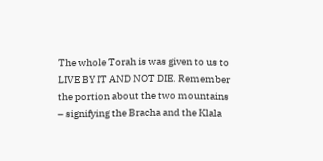The whole Torah is was given to us to LIVE BY IT AND NOT DIE. Remember the portion about the two mountains – signifying the Bracha and the Klala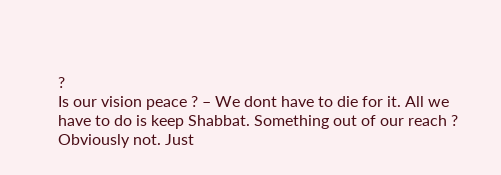?
Is our vision peace ? – We dont have to die for it. All we have to do is keep Shabbat. Something out of our reach ? Obviously not. Just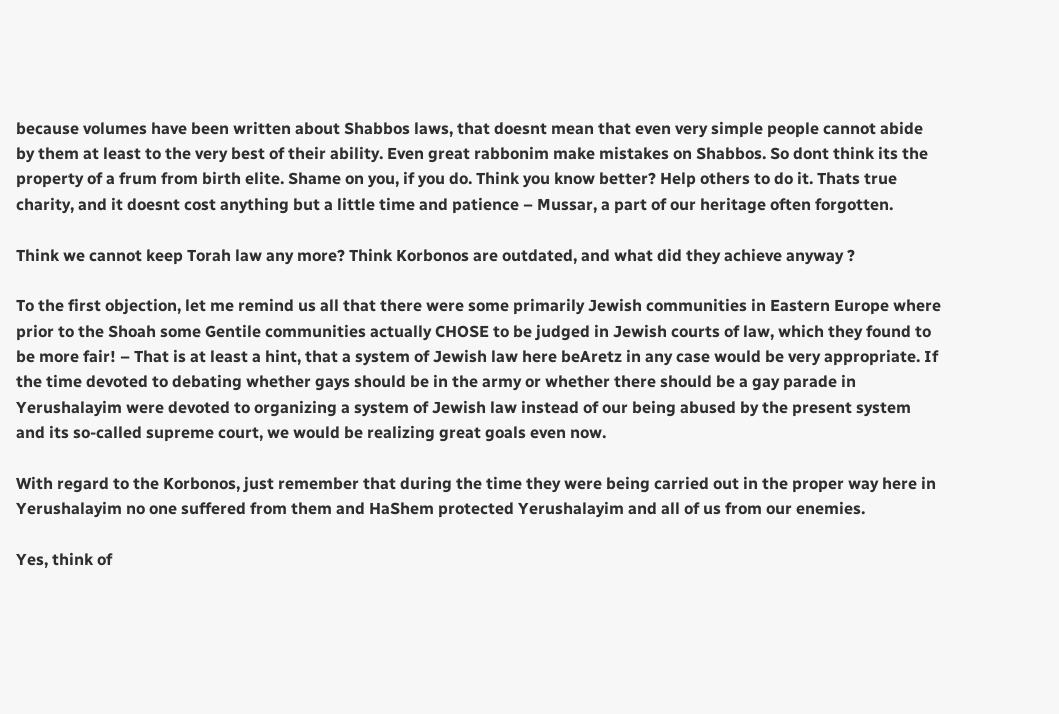because volumes have been written about Shabbos laws, that doesnt mean that even very simple people cannot abide by them at least to the very best of their ability. Even great rabbonim make mistakes on Shabbos. So dont think its the property of a frum from birth elite. Shame on you, if you do. Think you know better? Help others to do it. Thats true charity, and it doesnt cost anything but a little time and patience – Mussar, a part of our heritage often forgotten.

Think we cannot keep Torah law any more? Think Korbonos are outdated, and what did they achieve anyway ?

To the first objection, let me remind us all that there were some primarily Jewish communities in Eastern Europe where prior to the Shoah some Gentile communities actually CHOSE to be judged in Jewish courts of law, which they found to be more fair! – That is at least a hint, that a system of Jewish law here beAretz in any case would be very appropriate. If the time devoted to debating whether gays should be in the army or whether there should be a gay parade in Yerushalayim were devoted to organizing a system of Jewish law instead of our being abused by the present system and its so-called supreme court, we would be realizing great goals even now.

With regard to the Korbonos, just remember that during the time they were being carried out in the proper way here in Yerushalayim no one suffered from them and HaShem protected Yerushalayim and all of us from our enemies.

Yes, think of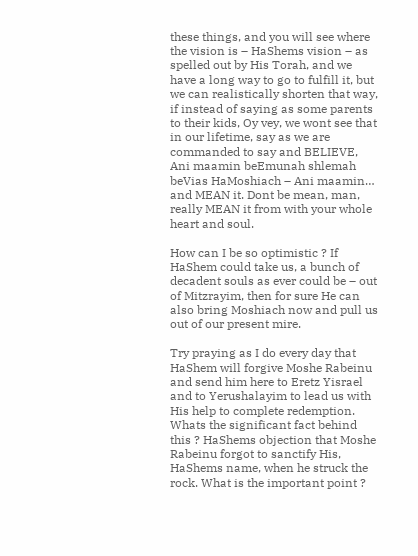these things, and you will see where the vision is – HaShems vision – as spelled out by His Torah, and we have a long way to go to fulfill it, but we can realistically shorten that way, if instead of saying as some parents to their kids, Oy vey, we wont see that in our lifetime, say as we are commanded to say and BELIEVE, Ani maamin beEmunah shlemah beVias HaMoshiach – Ani maamin… and MEAN it. Dont be mean, man, really MEAN it from with your whole heart and soul.

How can I be so optimistic ? If HaShem could take us, a bunch of decadent souls as ever could be – out of Mitzrayim, then for sure He can also bring Moshiach now and pull us out of our present mire.

Try praying as I do every day that HaShem will forgive Moshe Rabeinu and send him here to Eretz Yisrael and to Yerushalayim to lead us with His help to complete redemption. Whats the significant fact behind this ? HaShems objection that Moshe Rabeinu forgot to sanctify His, HaShems name, when he struck the rock. What is the important point ?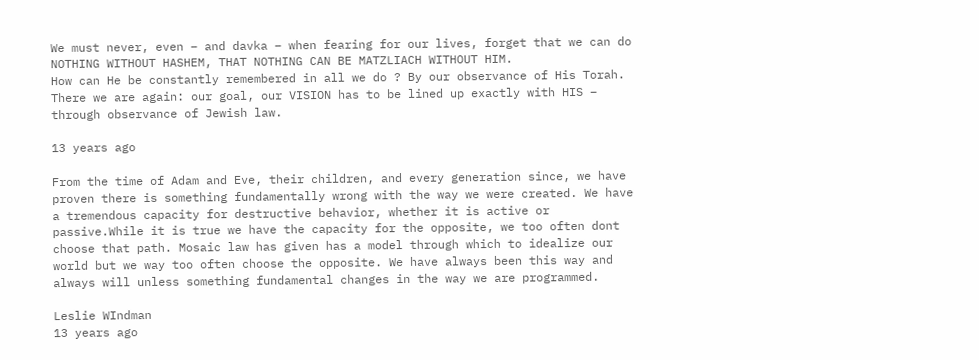We must never, even – and davka – when fearing for our lives, forget that we can do NOTHING WITHOUT HASHEM, THAT NOTHING CAN BE MATZLIACH WITHOUT HIM.
How can He be constantly remembered in all we do ? By our observance of His Torah. There we are again: our goal, our VISION has to be lined up exactly with HIS – through observance of Jewish law.

13 years ago

From the time of Adam and Eve, their children, and every generation since, we have proven there is something fundamentally wrong with the way we were created. We have a tremendous capacity for destructive behavior, whether it is active or passive.While it is true we have the capacity for the opposite, we too often dont choose that path. Mosaic law has given has a model through which to idealize our world but we way too often choose the opposite. We have always been this way and always will unless something fundamental changes in the way we are programmed.

Leslie WIndman
13 years ago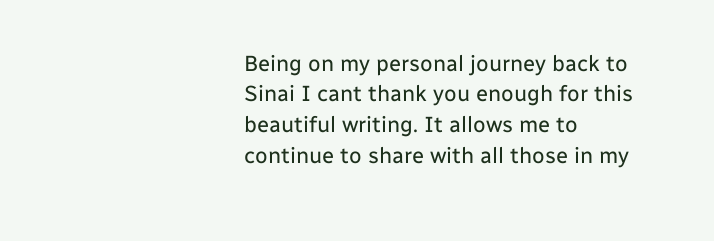Being on my personal journey back to Sinai I cant thank you enough for this beautiful writing. It allows me to continue to share with all those in my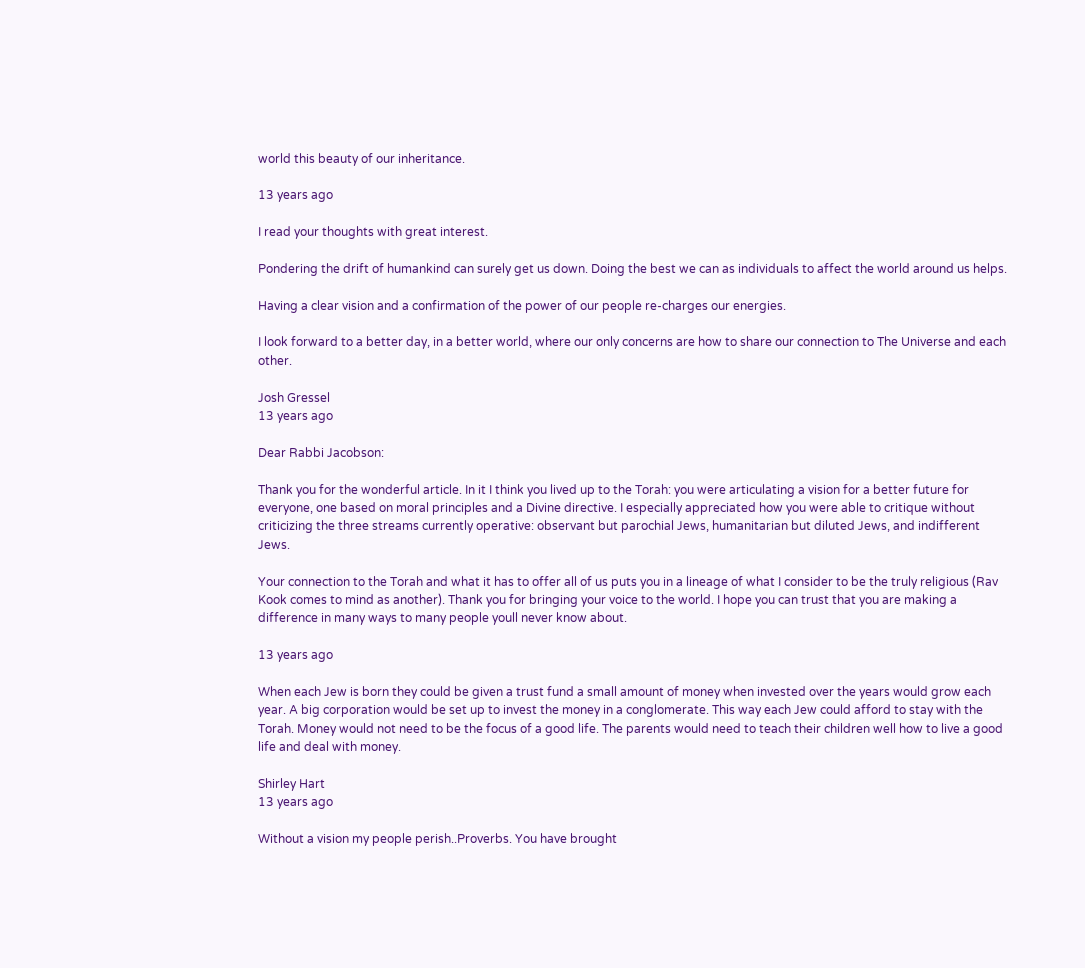world this beauty of our inheritance.

13 years ago

I read your thoughts with great interest.

Pondering the drift of humankind can surely get us down. Doing the best we can as individuals to affect the world around us helps.

Having a clear vision and a confirmation of the power of our people re-charges our energies.

I look forward to a better day, in a better world, where our only concerns are how to share our connection to The Universe and each other.

Josh Gressel
13 years ago

Dear Rabbi Jacobson:

Thank you for the wonderful article. In it I think you lived up to the Torah: you were articulating a vision for a better future for everyone, one based on moral principles and a Divine directive. I especially appreciated how you were able to critique without criticizing the three streams currently operative: observant but parochial Jews, humanitarian but diluted Jews, and indifferent Jews.

Your connection to the Torah and what it has to offer all of us puts you in a lineage of what I consider to be the truly religious (Rav Kook comes to mind as another). Thank you for bringing your voice to the world. I hope you can trust that you are making a difference in many ways to many people youll never know about.

13 years ago

When each Jew is born they could be given a trust fund a small amount of money when invested over the years would grow each year. A big corporation would be set up to invest the money in a conglomerate. This way each Jew could afford to stay with the Torah. Money would not need to be the focus of a good life. The parents would need to teach their children well how to live a good life and deal with money.

Shirley Hart
13 years ago

Without a vision my people perish..Proverbs. You have brought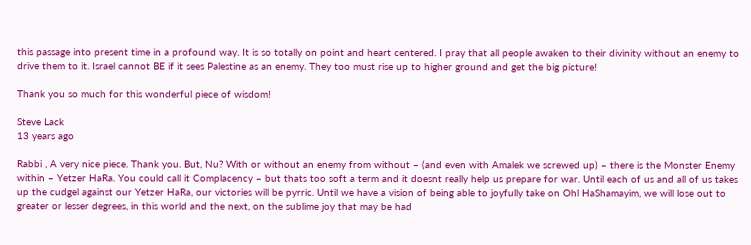this passage into present time in a profound way. It is so totally on point and heart centered. I pray that all people awaken to their divinity without an enemy to drive them to it. Israel cannot BE if it sees Palestine as an enemy. They too must rise up to higher ground and get the big picture!

Thank you so much for this wonderful piece of wisdom!

Steve Lack
13 years ago

Rabbi , A very nice piece. Thank you. But, Nu? With or without an enemy from without – (and even with Amalek we screwed up) – there is the Monster Enemy within – Yetzer HaRa. You could call it Complacency – but thats too soft a term and it doesnt really help us prepare for war. Until each of us and all of us takes up the cudgel against our Yetzer HaRa, our victories will be pyrric. Until we have a vision of being able to joyfully take on Ohl HaShamayim, we will lose out to greater or lesser degrees, in this world and the next, on the sublime joy that may be had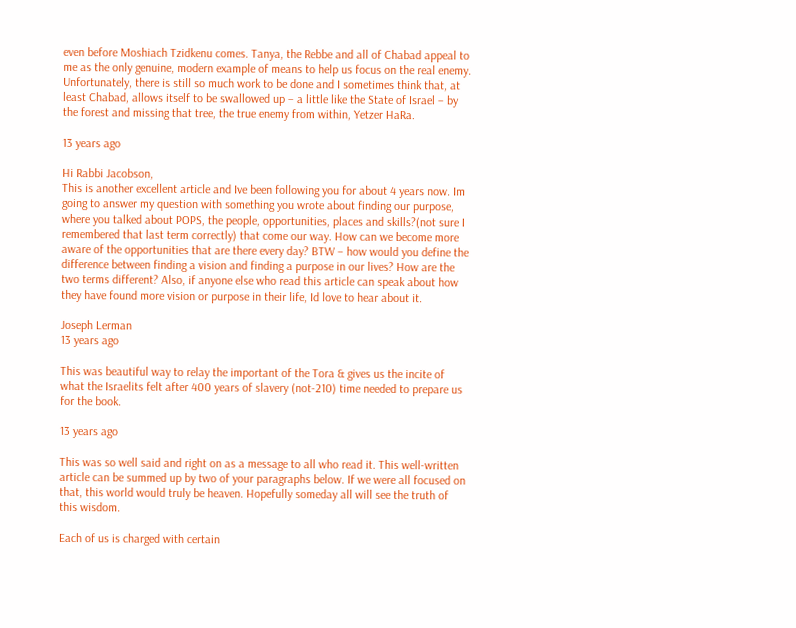even before Moshiach Tzidkenu comes. Tanya, the Rebbe and all of Chabad appeal to me as the only genuine, modern example of means to help us focus on the real enemy.
Unfortunately, there is still so much work to be done and I sometimes think that, at least Chabad, allows itself to be swallowed up – a little like the State of Israel – by the forest and missing that tree, the true enemy from within, Yetzer HaRa.

13 years ago

Hi Rabbi Jacobson,
This is another excellent article and Ive been following you for about 4 years now. Im going to answer my question with something you wrote about finding our purpose, where you talked about POPS, the people, opportunities, places and skills?(not sure I remembered that last term correctly) that come our way. How can we become more aware of the opportunities that are there every day? BTW – how would you define the difference between finding a vision and finding a purpose in our lives? How are the two terms different? Also, if anyone else who read this article can speak about how they have found more vision or purpose in their life, Id love to hear about it.

Joseph Lerman
13 years ago

This was beautiful way to relay the important of the Tora & gives us the incite of what the Israelits felt after 400 years of slavery (not-210) time needed to prepare us for the book.

13 years ago

This was so well said and right on as a message to all who read it. This well-written article can be summed up by two of your paragraphs below. If we were all focused on that, this world would truly be heaven. Hopefully someday all will see the truth of this wisdom.

Each of us is charged with certain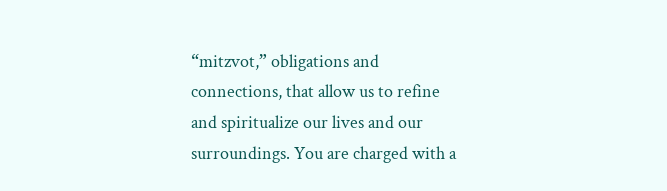“mitzvot,” obligations and connections, that allow us to refine and spiritualize our lives and our surroundings. You are charged with a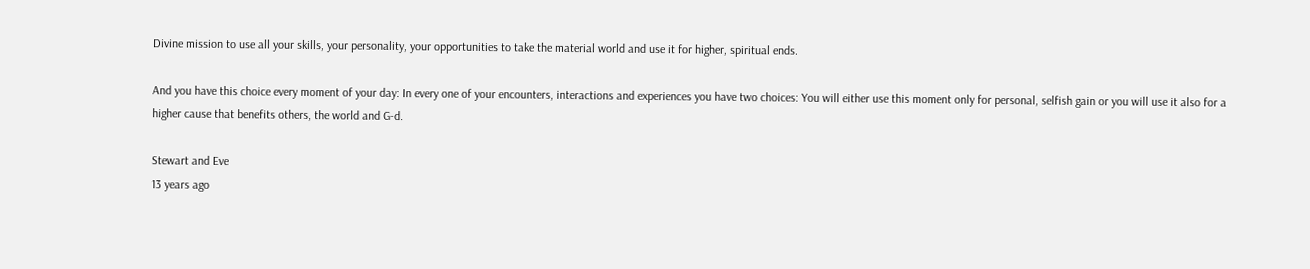Divine mission to use all your skills, your personality, your opportunities to take the material world and use it for higher, spiritual ends.

And you have this choice every moment of your day: In every one of your encounters, interactions and experiences you have two choices: You will either use this moment only for personal, selfish gain or you will use it also for a higher cause that benefits others, the world and G-d.

Stewart and Eve
13 years ago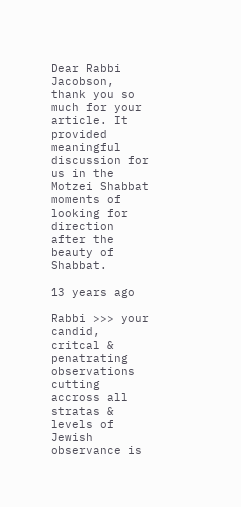Dear Rabbi Jacobson, thank you so much for your article. It provided meaningful discussion for us in the Motzei Shabbat moments of looking for direction after the beauty of Shabbat.

13 years ago

Rabbi >>> your candid, critcal & penatrating observations cutting accross all stratas & levels of Jewish observance is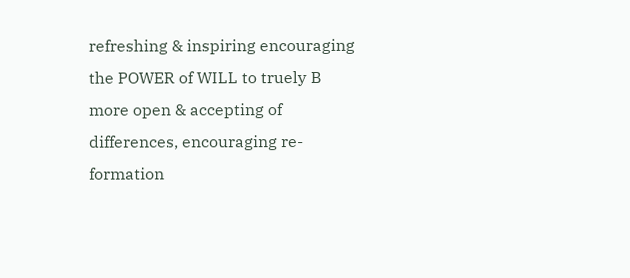refreshing & inspiring encouraging the POWER of WILL to truely B more open & accepting of differences, encouraging re-formation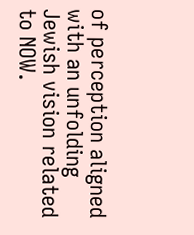of perception aligned with an unfolding Jewish vision related to NOW.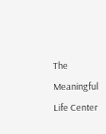The Meaningful Life Center